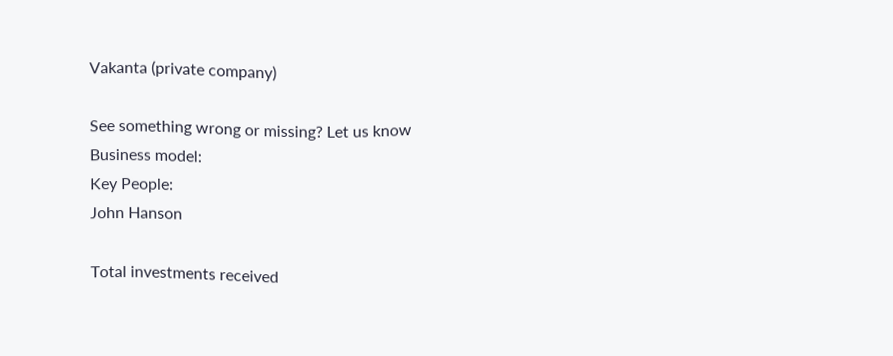Vakanta (private company)

See something wrong or missing? Let us know
Business model:
Key People:
John Hanson

Total investments received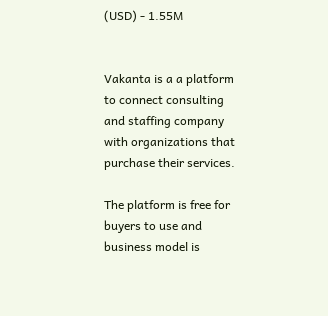(USD) - 1.55M


Vakanta is a a platform to connect consulting and staffing company with organizations that purchase their services.

The platform is free for buyers to use and business model is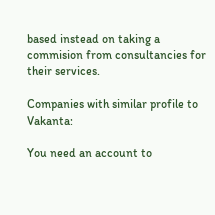based instead on taking a commision from consultancies for their services.

Companies with similar profile to Vakanta:

You need an account to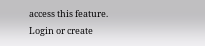access this feature. Login or create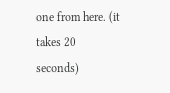one from here. (it takes 20 seconds)